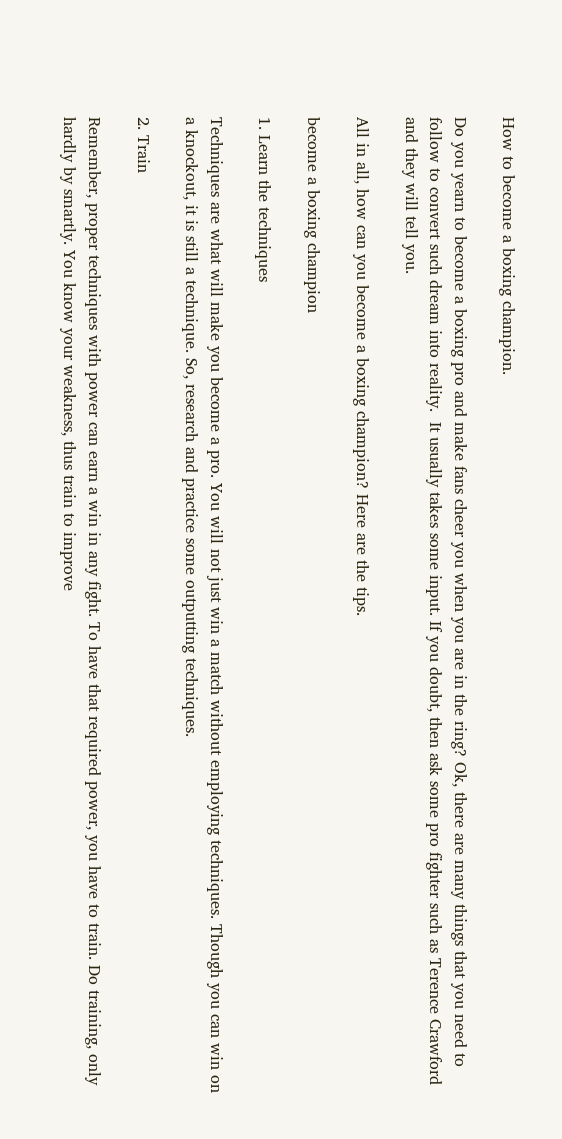How to become a boxing champion.

Do you yearn to become a boxing pro and make fans cheer you when you are in the ring? Ok, there are many things that you need to follow to convert such dream into reality.  It usually takes some input. If you doubt, then ask some pro fighter such as Terence Crawford and they will tell you.

All in all, how can you become a boxing champion? Here are the tips.

become a boxing champion

1. Learn the techniques

Techniques are what will make you become a pro. You will not just win a match without employing techniques. Though you can win on a knockout, it is still a technique. So, research and practice some outputting techniques.

2. Train

Remember, proper techniques with power can earn a win in any fight. To have that required power, you have to train. Do training, only hardly by smartly. You know your weakness, thus train to improve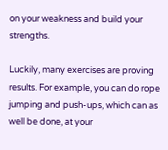on your weakness and build your strengths.

Luckily, many exercises are proving results. For example, you can do rope jumping and push-ups, which can as well be done, at your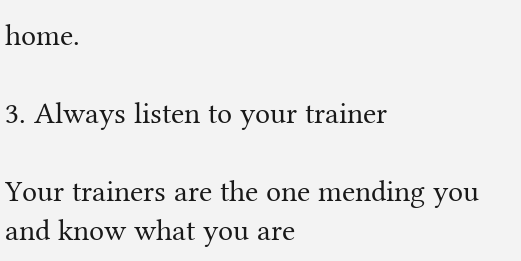home.

3. Always listen to your trainer

Your trainers are the one mending you and know what you are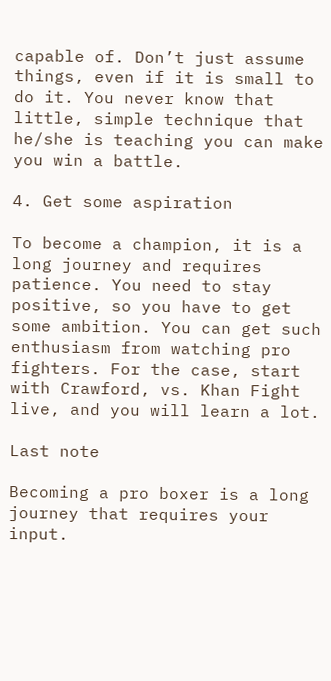capable of. Don’t just assume things, even if it is small to do it. You never know that little, simple technique that he/she is teaching you can make you win a battle.

4. Get some aspiration

To become a champion, it is a long journey and requires patience. You need to stay positive, so you have to get some ambition. You can get such enthusiasm from watching pro fighters. For the case, start with Crawford, vs. Khan Fight live, and you will learn a lot.

Last note

Becoming a pro boxer is a long journey that requires your input.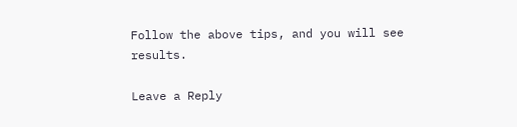Follow the above tips, and you will see results.

Leave a Reply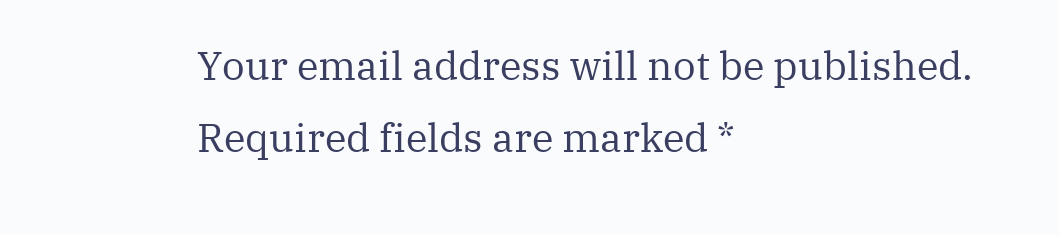Your email address will not be published. Required fields are marked *